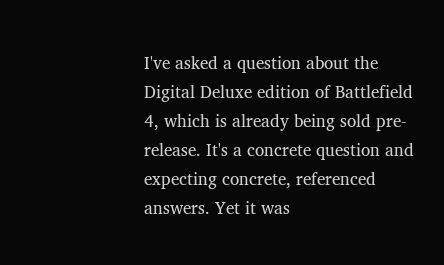I've asked a question about the Digital Deluxe edition of Battlefield 4, which is already being sold pre-release. It's a concrete question and expecting concrete, referenced answers. Yet it was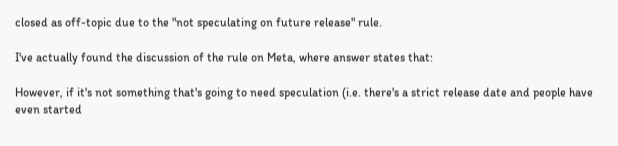closed as off-topic due to the "not speculating on future release" rule.

I've actually found the discussion of the rule on Meta, where answer states that:

However, if it's not something that's going to need speculation (i.e. there's a strict release date and people have even started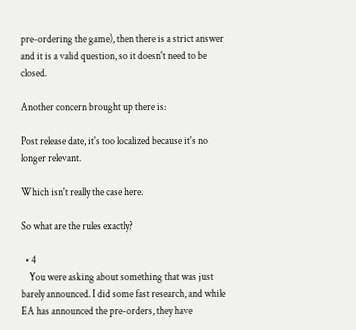pre-ordering the game), then there is a strict answer and it is a valid question, so it doesn't need to be closed.

Another concern brought up there is:

Post release date, it's too localized because it's no longer relevant.

Which isn't really the case here.

So what are the rules exactly?

  • 4
    You were asking about something that was just barely announced. I did some fast research, and while EA has announced the pre-orders, they have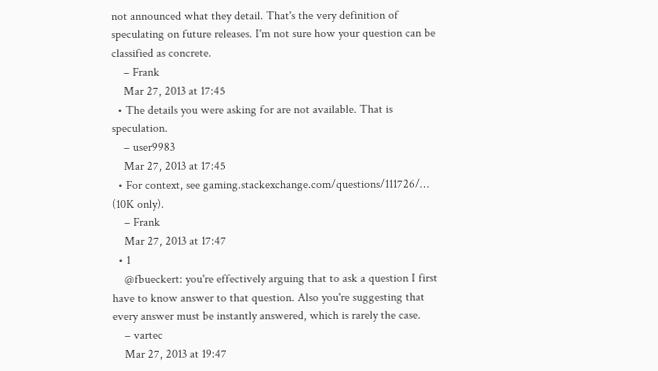not announced what they detail. That's the very definition of speculating on future releases. I'm not sure how your question can be classified as concrete.
    – Frank
    Mar 27, 2013 at 17:45
  • The details you were asking for are not available. That is speculation.
    – user9983
    Mar 27, 2013 at 17:45
  • For context, see gaming.stackexchange.com/questions/111726/… (10K only).
    – Frank
    Mar 27, 2013 at 17:47
  • 1
    @fbueckert: you're effectively arguing that to ask a question I first have to know answer to that question. Also you're suggesting that every answer must be instantly answered, which is rarely the case.
    – vartec
    Mar 27, 2013 at 19:47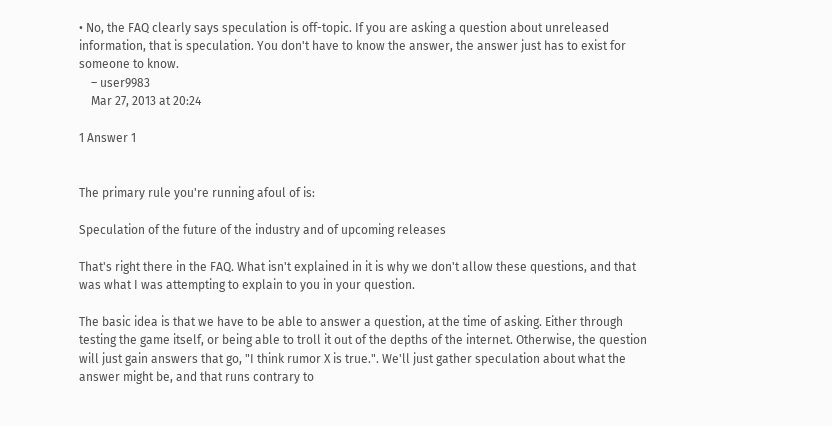• No, the FAQ clearly says speculation is off-topic. If you are asking a question about unreleased information, that is speculation. You don't have to know the answer, the answer just has to exist for someone to know.
    – user9983
    Mar 27, 2013 at 20:24

1 Answer 1


The primary rule you're running afoul of is:

Speculation of the future of the industry and of upcoming releases

That's right there in the FAQ. What isn't explained in it is why we don't allow these questions, and that was what I was attempting to explain to you in your question.

The basic idea is that we have to be able to answer a question, at the time of asking. Either through testing the game itself, or being able to troll it out of the depths of the internet. Otherwise, the question will just gain answers that go, "I think rumor X is true.". We'll just gather speculation about what the answer might be, and that runs contrary to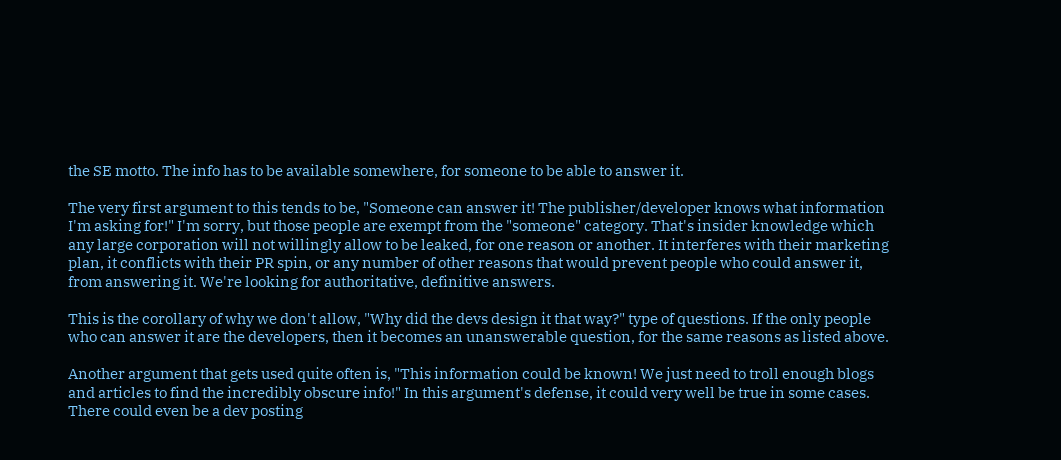the SE motto. The info has to be available somewhere, for someone to be able to answer it.

The very first argument to this tends to be, "Someone can answer it! The publisher/developer knows what information I'm asking for!" I'm sorry, but those people are exempt from the "someone" category. That's insider knowledge which any large corporation will not willingly allow to be leaked, for one reason or another. It interferes with their marketing plan, it conflicts with their PR spin, or any number of other reasons that would prevent people who could answer it, from answering it. We're looking for authoritative, definitive answers.

This is the corollary of why we don't allow, "Why did the devs design it that way?" type of questions. If the only people who can answer it are the developers, then it becomes an unanswerable question, for the same reasons as listed above.

Another argument that gets used quite often is, "This information could be known! We just need to troll enough blogs and articles to find the incredibly obscure info!" In this argument's defense, it could very well be true in some cases. There could even be a dev posting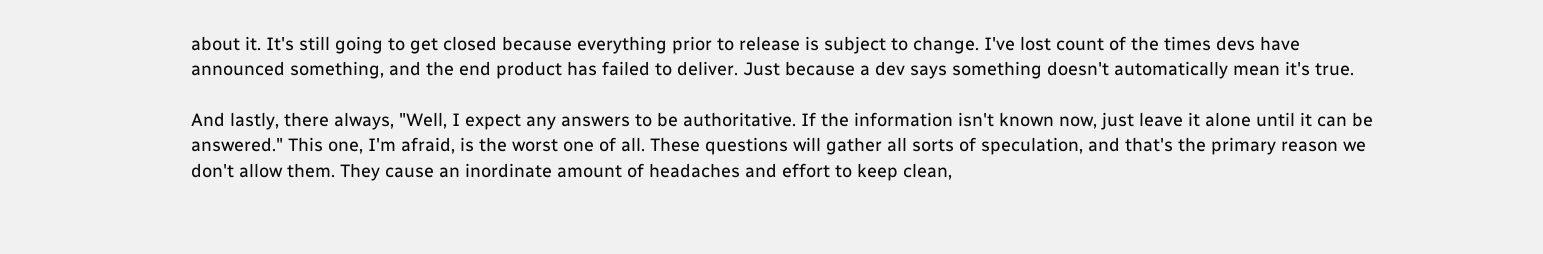about it. It's still going to get closed because everything prior to release is subject to change. I've lost count of the times devs have announced something, and the end product has failed to deliver. Just because a dev says something doesn't automatically mean it's true.

And lastly, there always, "Well, I expect any answers to be authoritative. If the information isn't known now, just leave it alone until it can be answered." This one, I'm afraid, is the worst one of all. These questions will gather all sorts of speculation, and that's the primary reason we don't allow them. They cause an inordinate amount of headaches and effort to keep clean,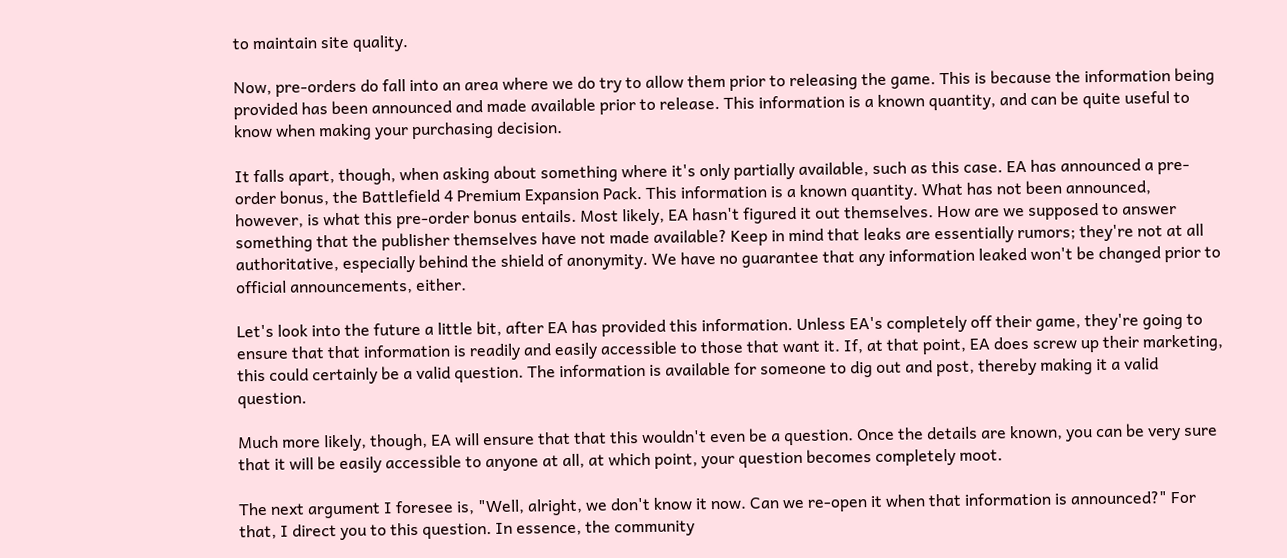to maintain site quality.

Now, pre-orders do fall into an area where we do try to allow them prior to releasing the game. This is because the information being provided has been announced and made available prior to release. This information is a known quantity, and can be quite useful to know when making your purchasing decision.

It falls apart, though, when asking about something where it's only partially available, such as this case. EA has announced a pre-order bonus, the Battlefield 4 Premium Expansion Pack. This information is a known quantity. What has not been announced, however, is what this pre-order bonus entails. Most likely, EA hasn't figured it out themselves. How are we supposed to answer something that the publisher themselves have not made available? Keep in mind that leaks are essentially rumors; they're not at all authoritative, especially behind the shield of anonymity. We have no guarantee that any information leaked won't be changed prior to official announcements, either.

Let's look into the future a little bit, after EA has provided this information. Unless EA's completely off their game, they're going to ensure that that information is readily and easily accessible to those that want it. If, at that point, EA does screw up their marketing, this could certainly be a valid question. The information is available for someone to dig out and post, thereby making it a valid question.

Much more likely, though, EA will ensure that that this wouldn't even be a question. Once the details are known, you can be very sure that it will be easily accessible to anyone at all, at which point, your question becomes completely moot.

The next argument I foresee is, "Well, alright, we don't know it now. Can we re-open it when that information is announced?" For that, I direct you to this question. In essence, the community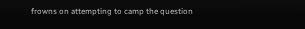frowns on attempting to camp the question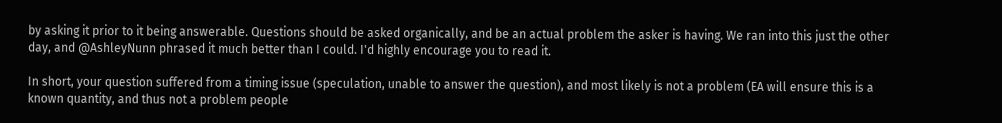by asking it prior to it being answerable. Questions should be asked organically, and be an actual problem the asker is having. We ran into this just the other day, and @AshleyNunn phrased it much better than I could. I'd highly encourage you to read it.

In short, your question suffered from a timing issue (speculation, unable to answer the question), and most likely is not a problem (EA will ensure this is a known quantity, and thus not a problem people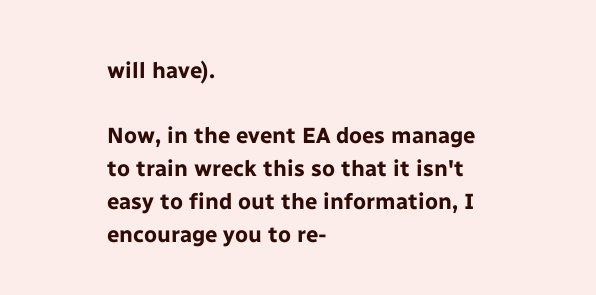will have).

Now, in the event EA does manage to train wreck this so that it isn't easy to find out the information, I encourage you to re-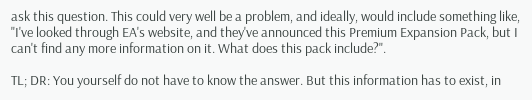ask this question. This could very well be a problem, and ideally, would include something like, "I've looked through EA's website, and they've announced this Premium Expansion Pack, but I can't find any more information on it. What does this pack include?".

TL; DR: You yourself do not have to know the answer. But this information has to exist, in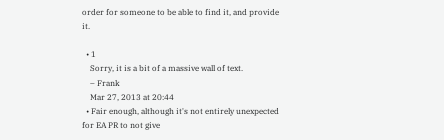order for someone to be able to find it, and provide it.

  • 1
    Sorry, it is a bit of a massive wall of text.
    – Frank
    Mar 27, 2013 at 20:44
  • Fair enough, although it's not entirely unexpected for EA PR to not give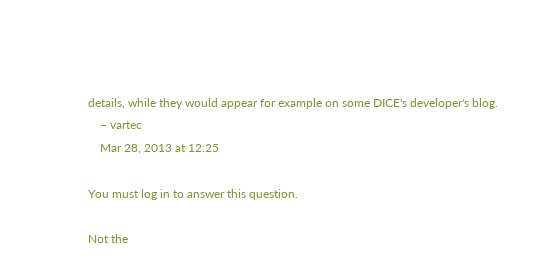details, while they would appear for example on some DICE's developer's blog.
    – vartec
    Mar 28, 2013 at 12:25

You must log in to answer this question.

Not the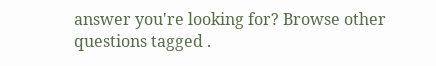answer you're looking for? Browse other questions tagged .